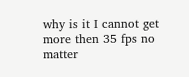why is it I cannot get more then 35 fps no matter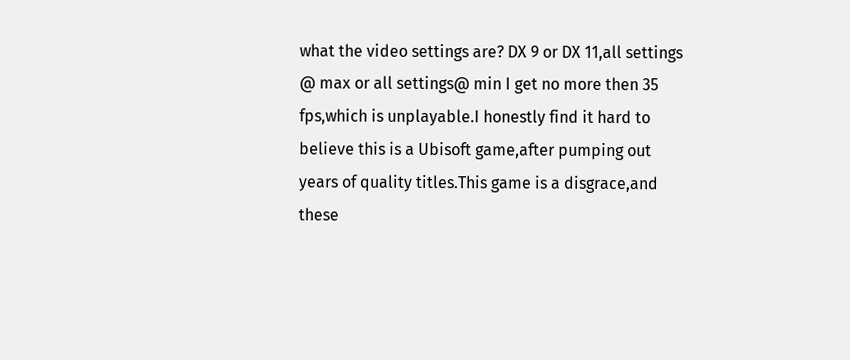what the video settings are? DX 9 or DX 11,all settings @ max or all settings@ min I get no more then 35 fps,which is unplayable.I honestly find it hard to believe this is a Ubisoft game,after pumping out years of quality titles.This game is a disgrace,and these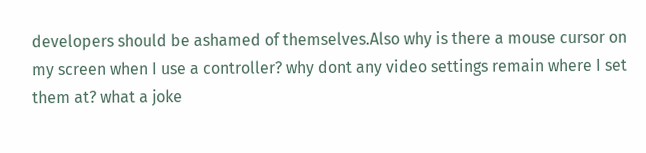developers should be ashamed of themselves.Also why is there a mouse cursor on my screen when I use a controller? why dont any video settings remain where I set them at? what a joke